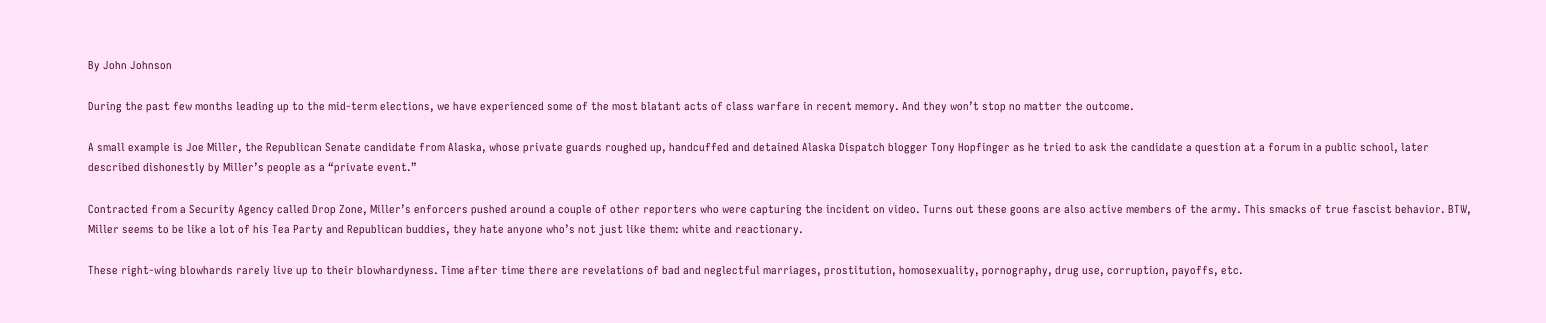By John Johnson

During the past few months leading up to the mid-term elections, we have experienced some of the most blatant acts of class warfare in recent memory. And they won’t stop no matter the outcome.

A small example is Joe Miller, the Republican Senate candidate from Alaska, whose private guards roughed up, handcuffed and detained Alaska Dispatch blogger Tony Hopfinger as he tried to ask the candidate a question at a forum in a public school, later described dishonestly by Miller’s people as a “private event.”

Contracted from a Security Agency called Drop Zone, Miller’s enforcers pushed around a couple of other reporters who were capturing the incident on video. Turns out these goons are also active members of the army. This smacks of true fascist behavior. BTW, Miller seems to be like a lot of his Tea Party and Republican buddies, they hate anyone who’s not just like them: white and reactionary.

These right-wing blowhards rarely live up to their blowhardyness. Time after time there are revelations of bad and neglectful marriages, prostitution, homosexuality, pornography, drug use, corruption, payoffs, etc.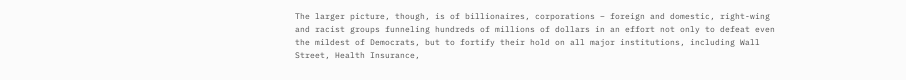The larger picture, though, is of billionaires, corporations – foreign and domestic, right-wing and racist groups funneling hundreds of millions of dollars in an effort not only to defeat even the mildest of Democrats, but to fortify their hold on all major institutions, including Wall Street, Health Insurance,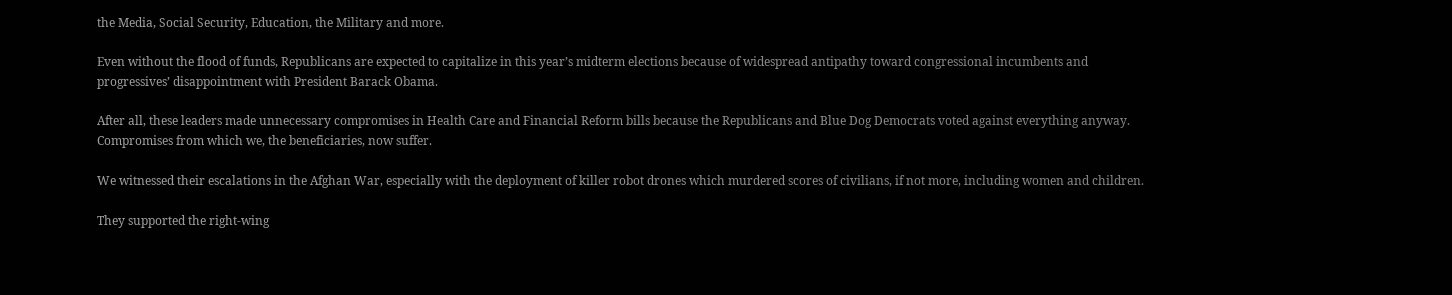the Media, Social Security, Education, the Military and more.

Even without the flood of funds, Republicans are expected to capitalize in this year’s midterm elections because of widespread antipathy toward congressional incumbents and progressives’ disappointment with President Barack Obama.

After all, these leaders made unnecessary compromises in Health Care and Financial Reform bills because the Republicans and Blue Dog Democrats voted against everything anyway. Compromises from which we, the beneficiaries, now suffer.

We witnessed their escalations in the Afghan War, especially with the deployment of killer robot drones which murdered scores of civilians, if not more, including women and children.

They supported the right-wing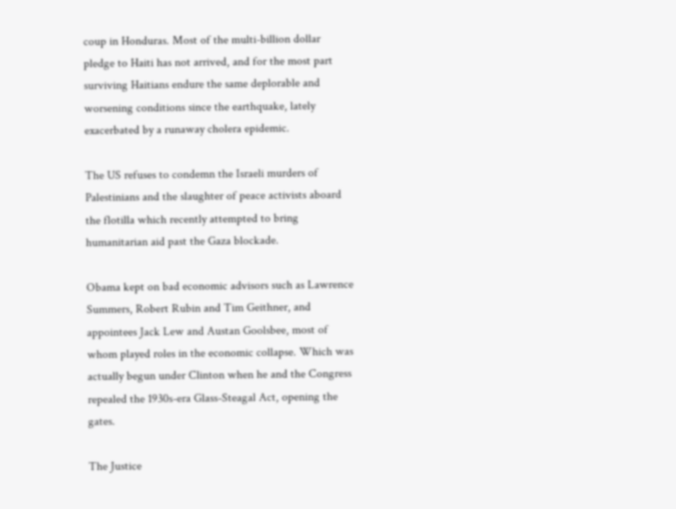coup in Honduras. Most of the multi-billion dollar pledge to Haiti has not arrived, and for the most part surviving Haitians endure the same deplorable and worsening conditions since the earthquake, lately exacerbated by a runaway cholera epidemic.

The US refuses to condemn the Israeli murders of Palestinians and the slaughter of peace activists aboard the flotilla which recently attempted to bring humanitarian aid past the Gaza blockade.

Obama kept on bad economic advisors such as Lawrence Summers, Robert Rubin and Tim Geithner, and appointees Jack Lew and Austan Goolsbee, most of whom played roles in the economic collapse. Which was actually begun under Clinton when he and the Congress repealed the 1930s-era Glass-Steagal Act, opening the gates.

The Justice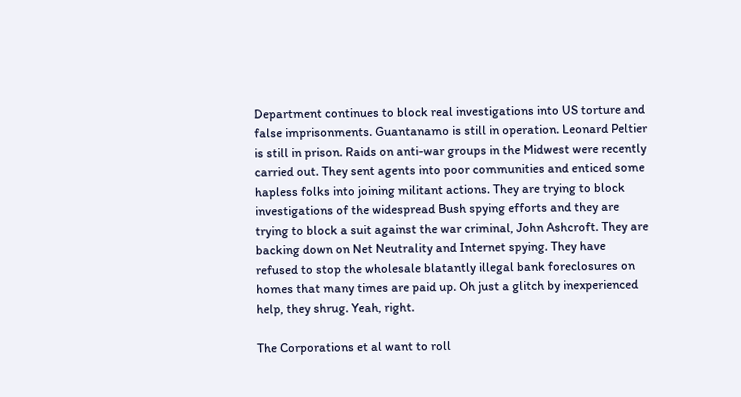Department continues to block real investigations into US torture and false imprisonments. Guantanamo is still in operation. Leonard Peltier is still in prison. Raids on anti-war groups in the Midwest were recently carried out. They sent agents into poor communities and enticed some hapless folks into joining militant actions. They are trying to block investigations of the widespread Bush spying efforts and they are trying to block a suit against the war criminal, John Ashcroft. They are backing down on Net Neutrality and Internet spying. They have refused to stop the wholesale blatantly illegal bank foreclosures on homes that many times are paid up. Oh just a glitch by inexperienced help, they shrug. Yeah, right.

The Corporations et al want to roll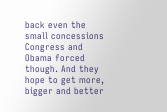back even the small concessions Congress and Obama forced though. And they hope to get more, bigger and better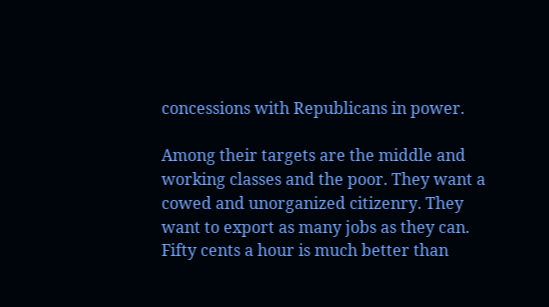concessions with Republicans in power.

Among their targets are the middle and working classes and the poor. They want a cowed and unorganized citizenry. They want to export as many jobs as they can. Fifty cents a hour is much better than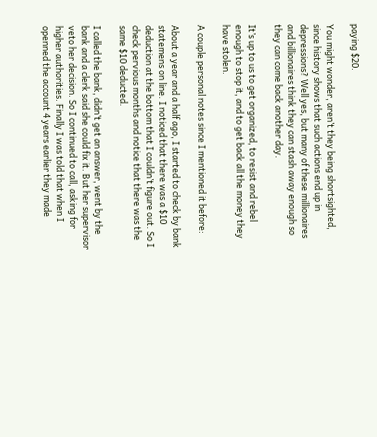paying $20.

You might wonder, aren’t they being shortsighted, since history shows that such actions end up in depressions? Well yes, but many of these millionaires and billionaires think they can stash away enough so they can come back another day.

It’s up to us to get organized, to resist and rebel enough to stop it, and to get back all the money they have stolen.

A couple personal notes since I mentioned it before:

About a year and a half ago, I started to check by bank statemens on line. I noticed that there was a $10 deduction at the bottom that I couldn’t figure out. So I check pervious months and notice that there was the same $10 deducted.

I called the bank, didn’t get an answer, went by the bank and a clerk said she could fix it. But her supervisor veto her decision. So I continued to call, asking for higher authorities. Finally I was told that when I openned the account 4 years earlier they made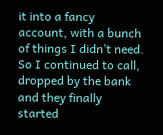it into a fancy account, with a bunch of things I didn’t need. So I continued to call, dropped by the bank and they finally started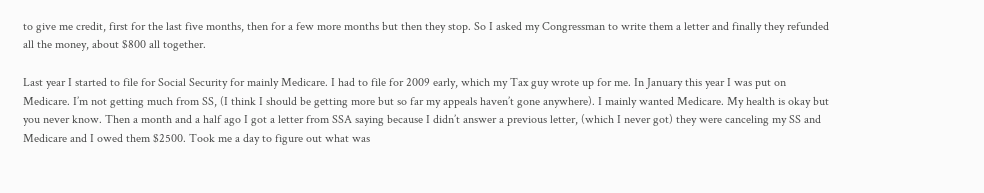to give me credit, first for the last five months, then for a few more months but then they stop. So I asked my Congressman to write them a letter and finally they refunded all the money, about $800 all together.

Last year I started to file for Social Security for mainly Medicare. I had to file for 2009 early, which my Tax guy wrote up for me. In January this year I was put on Medicare. I’m not getting much from SS, (I think I should be getting more but so far my appeals haven’t gone anywhere). I mainly wanted Medicare. My health is okay but you never know. Then a month and a half ago I got a letter from SSA saying because I didn’t answer a previous letter, (which I never got) they were canceling my SS and Medicare and I owed them $2500. Took me a day to figure out what was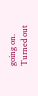going on. Turned out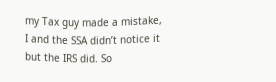my Tax guy made a mistake, I and the SSA didn’t notice it but the IRS did. So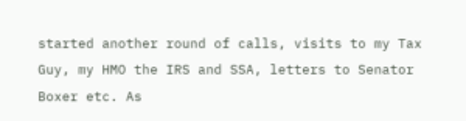started another round of calls, visits to my Tax Guy, my HMO the IRS and SSA, letters to Senator Boxer etc. As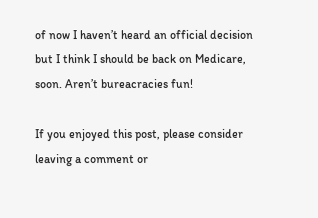of now I haven’t heard an official decision but I think I should be back on Medicare, soon. Aren’t bureacracies fun!

If you enjoyed this post, please consider leaving a comment or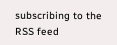subscribing to the RSS feed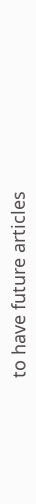to have future articles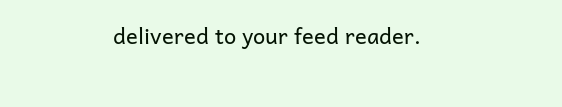delivered to your feed reader.